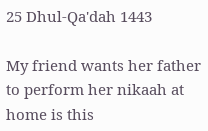25 Dhul-Qa'dah 1443

My friend wants her father to perform her nikaah at home is this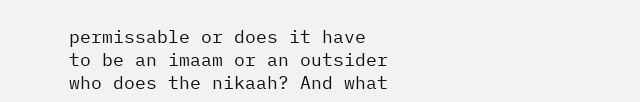permissable or does it have to be an imaam or an outsider who does the nikaah? And what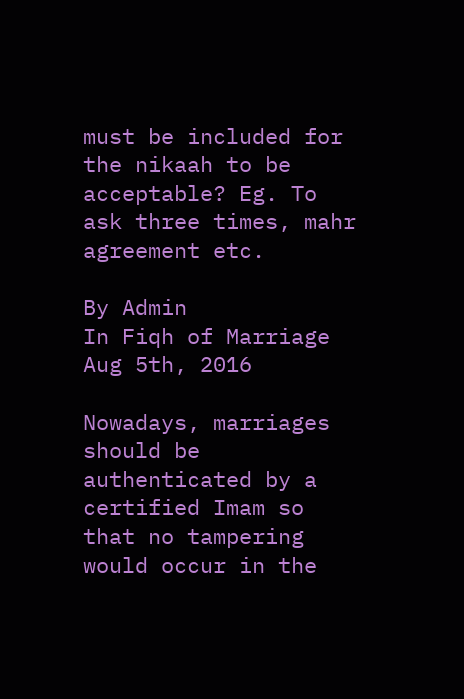must be included for the nikaah to be acceptable? Eg. To ask three times, mahr agreement etc.

By Admin
In Fiqh of Marriage
Aug 5th, 2016

Nowadays, marriages should be authenticated by a certified Imam so
that no tampering would occur in the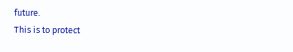future.
This is to protect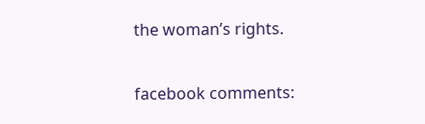the woman’s rights.

facebook comments: